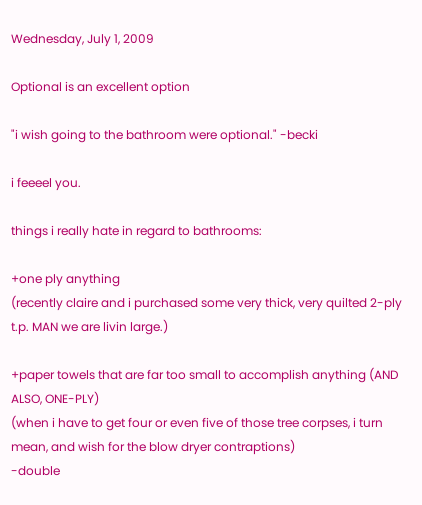Wednesday, July 1, 2009

Optional is an excellent option

"i wish going to the bathroom were optional." -becki

i feeeel you.

things i really hate in regard to bathrooms:

+one ply anything
(recently claire and i purchased some very thick, very quilted 2-ply t.p. MAN we are livin large.)

+paper towels that are far too small to accomplish anything (AND ALSO, ONE-PLY)
(when i have to get four or even five of those tree corpses, i turn mean, and wish for the blow dryer contraptions)
-double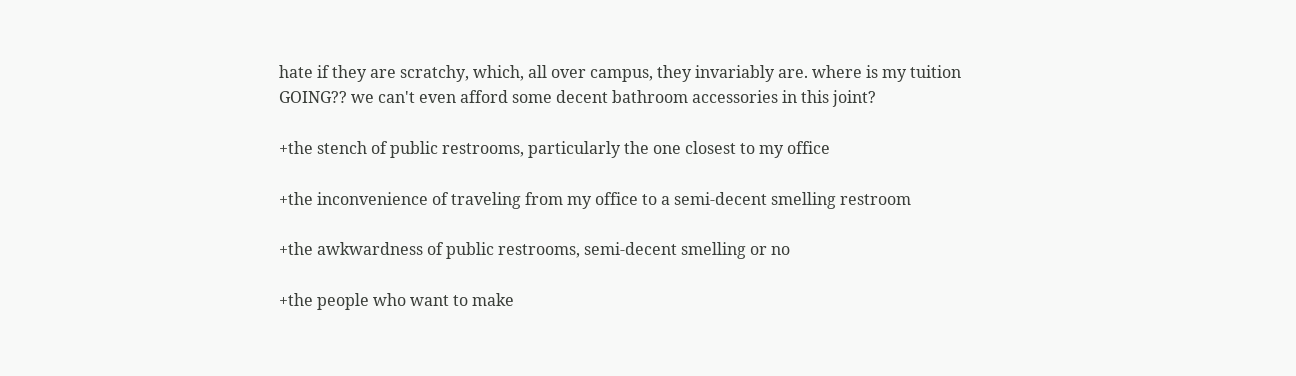hate if they are scratchy, which, all over campus, they invariably are. where is my tuition GOING?? we can't even afford some decent bathroom accessories in this joint?

+the stench of public restrooms, particularly the one closest to my office

+the inconvenience of traveling from my office to a semi-decent smelling restroom

+the awkwardness of public restrooms, semi-decent smelling or no

+the people who want to make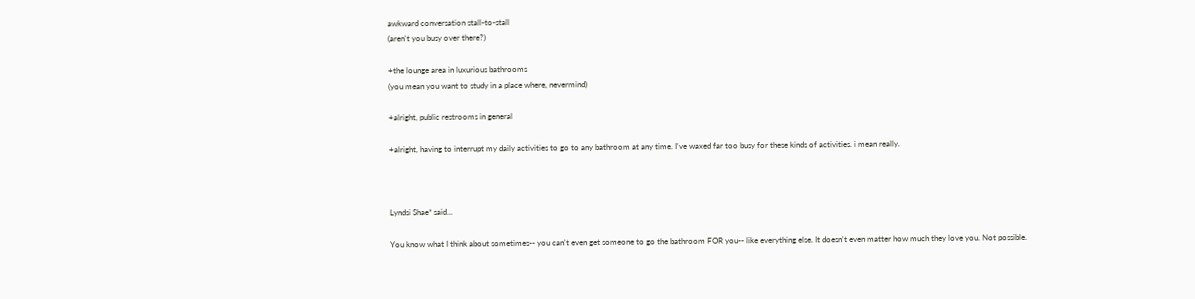awkward conversation stall-to-stall
(aren't you busy over there?)

+the lounge area in luxurious bathrooms
(you mean you want to study in a place where, nevermind)

+alright, public restrooms in general

+alright, having to interrupt my daily activities to go to any bathroom at any time. I've waxed far too busy for these kinds of activities. i mean really.



Lyndsi Shae* said...

You know what I think about sometimes-- you can't even get someone to go the bathroom FOR you-- like everything else. It doesn't even matter how much they love you. Not possible.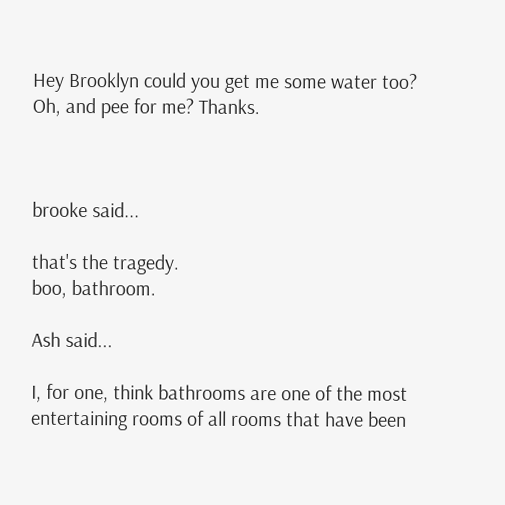Hey Brooklyn could you get me some water too? Oh, and pee for me? Thanks.



brooke said...

that's the tragedy.
boo, bathroom.

Ash said...

I, for one, think bathrooms are one of the most entertaining rooms of all rooms that have been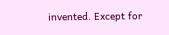invented. Except for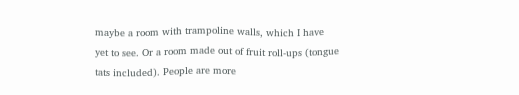maybe a room with trampoline walls, which I have yet to see. Or a room made out of fruit roll-ups (tongue tats included). People are more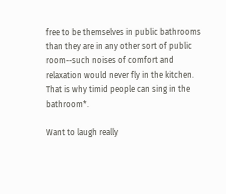free to be themselves in public bathrooms than they are in any other sort of public room--such noises of comfort and relaxation would never fly in the kitchen. That is why timid people can sing in the bathroom*.

Want to laugh really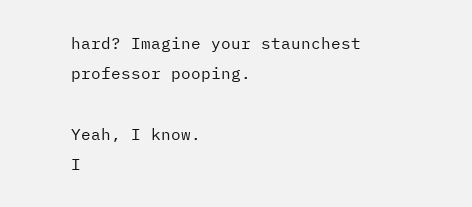hard? Imagine your staunchest professor pooping.

Yeah, I know.
I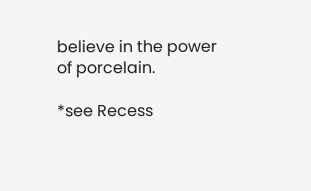believe in the power of porcelain.

*see Recess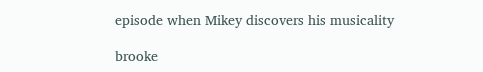episode when Mikey discovers his musicality

brooke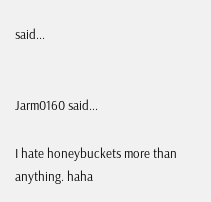said...


Jarm0160 said...

I hate honeybuckets more than anything. haha